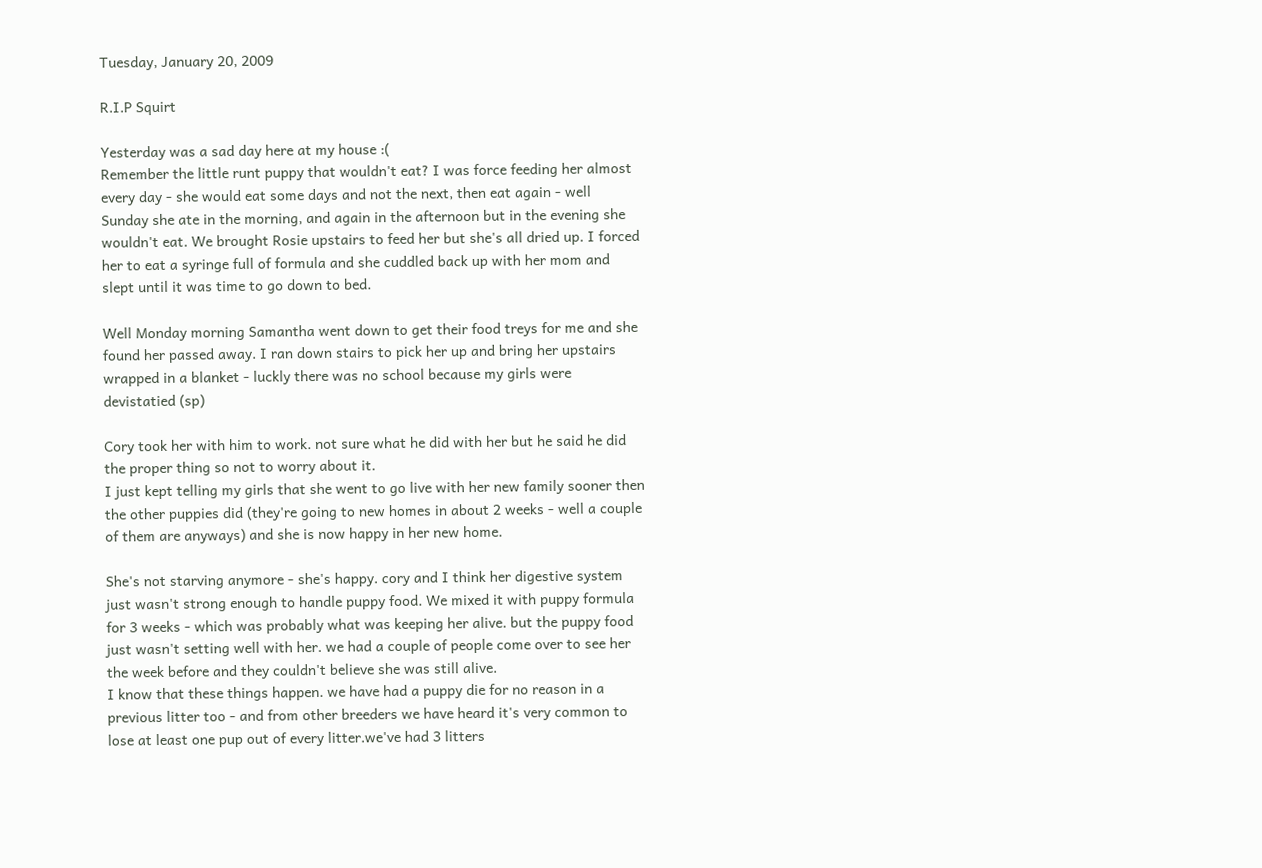Tuesday, January 20, 2009

R.I.P Squirt

Yesterday was a sad day here at my house :(
Remember the little runt puppy that wouldn't eat? I was force feeding her almost every day - she would eat some days and not the next, then eat again - well Sunday she ate in the morning, and again in the afternoon but in the evening she wouldn't eat. We brought Rosie upstairs to feed her but she's all dried up. I forced her to eat a syringe full of formula and she cuddled back up with her mom and slept until it was time to go down to bed.

Well Monday morning Samantha went down to get their food treys for me and she found her passed away. I ran down stairs to pick her up and bring her upstairs wrapped in a blanket - luckly there was no school because my girls were devistatied (sp)

Cory took her with him to work. not sure what he did with her but he said he did the proper thing so not to worry about it.
I just kept telling my girls that she went to go live with her new family sooner then the other puppies did (they're going to new homes in about 2 weeks - well a couple of them are anyways) and she is now happy in her new home.

She's not starving anymore - she's happy. cory and I think her digestive system just wasn't strong enough to handle puppy food. We mixed it with puppy formula for 3 weeks - which was probably what was keeping her alive. but the puppy food just wasn't setting well with her. we had a couple of people come over to see her the week before and they couldn't believe she was still alive.
I know that these things happen. we have had a puppy die for no reason in a previous litter too - and from other breeders we have heard it's very common to lose at least one pup out of every litter.we've had 3 litters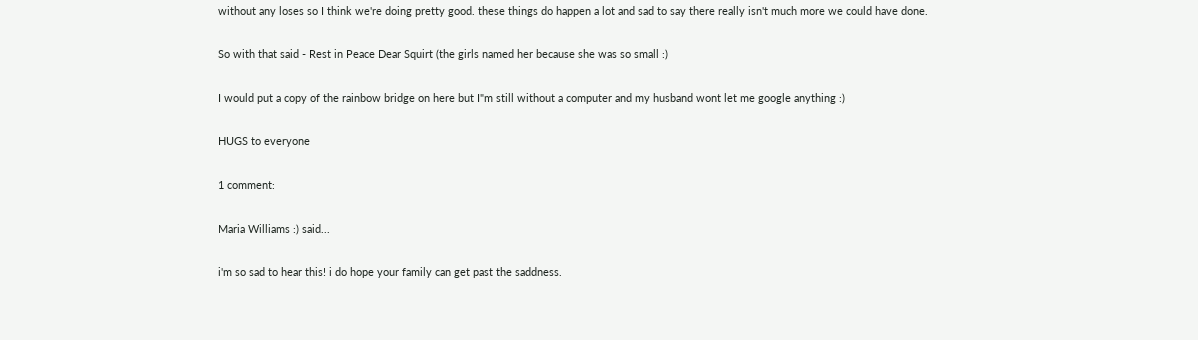without any loses so I think we're doing pretty good. these things do happen a lot and sad to say there really isn't much more we could have done.

So with that said - Rest in Peace Dear Squirt (the girls named her because she was so small :)

I would put a copy of the rainbow bridge on here but I"m still without a computer and my husband wont let me google anything :)

HUGS to everyone

1 comment:

Maria Williams :) said...

i'm so sad to hear this! i do hope your family can get past the saddness.